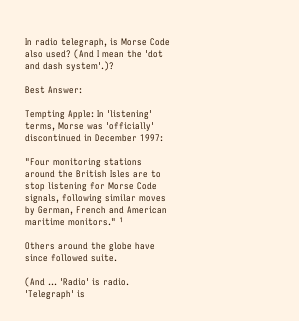In radio telegraph, is Morse Code also used? (And I mean the 'dot and dash system'.)?

Best Answer:

Tempting Apple: In 'listening' terms, Morse was 'officially' discontinued in December 1997:

"Four monitoring stations around the British Isles are to stop listening for Morse Code signals, following similar moves by German, French and American maritime monitors." ¹

Others around the globe have since followed suite.

(And … 'Radio' is radio. 'Telegraph' is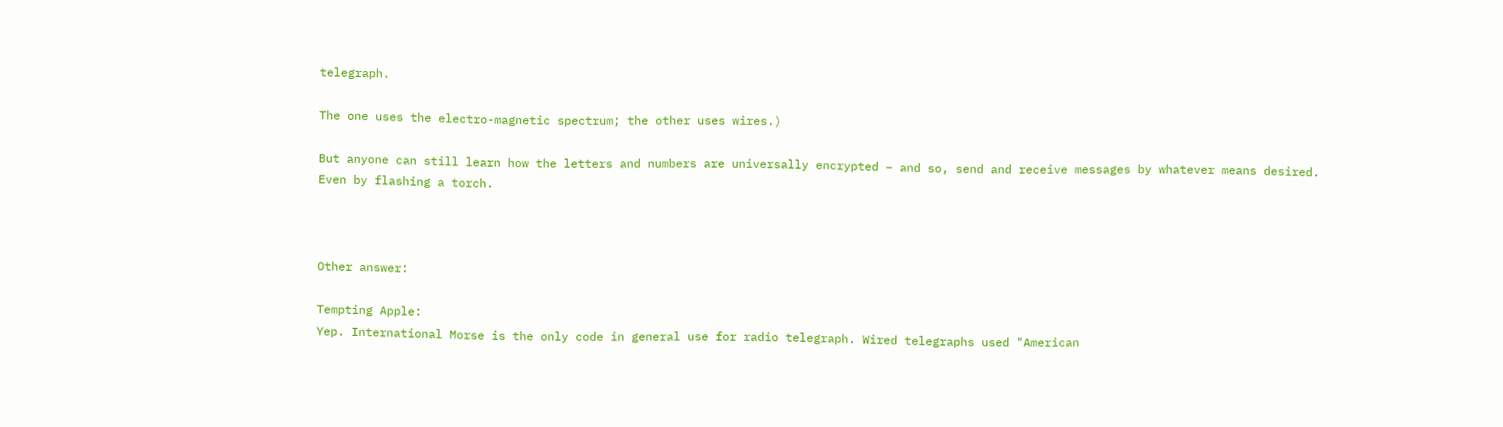telegraph.

The one uses the electro-magnetic spectrum; the other uses wires.)

But anyone can still learn how the letters and numbers are universally encrypted – and so, send and receive messages by whatever means desired. Even by flashing a torch.



Other answer:

Tempting Apple:
Yep. International Morse is the only code in general use for radio telegraph. Wired telegraphs used "American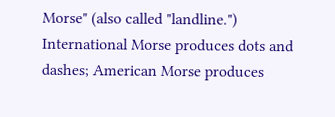Morse" (also called "landline.") International Morse produces dots and dashes; American Morse produces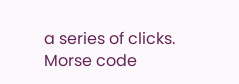a series of clicks.
Morse code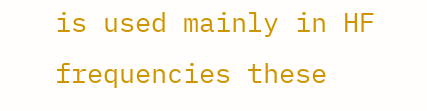is used mainly in HF frequencies these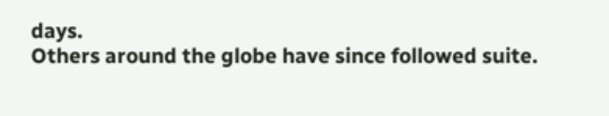days.
Others around the globe have since followed suite.